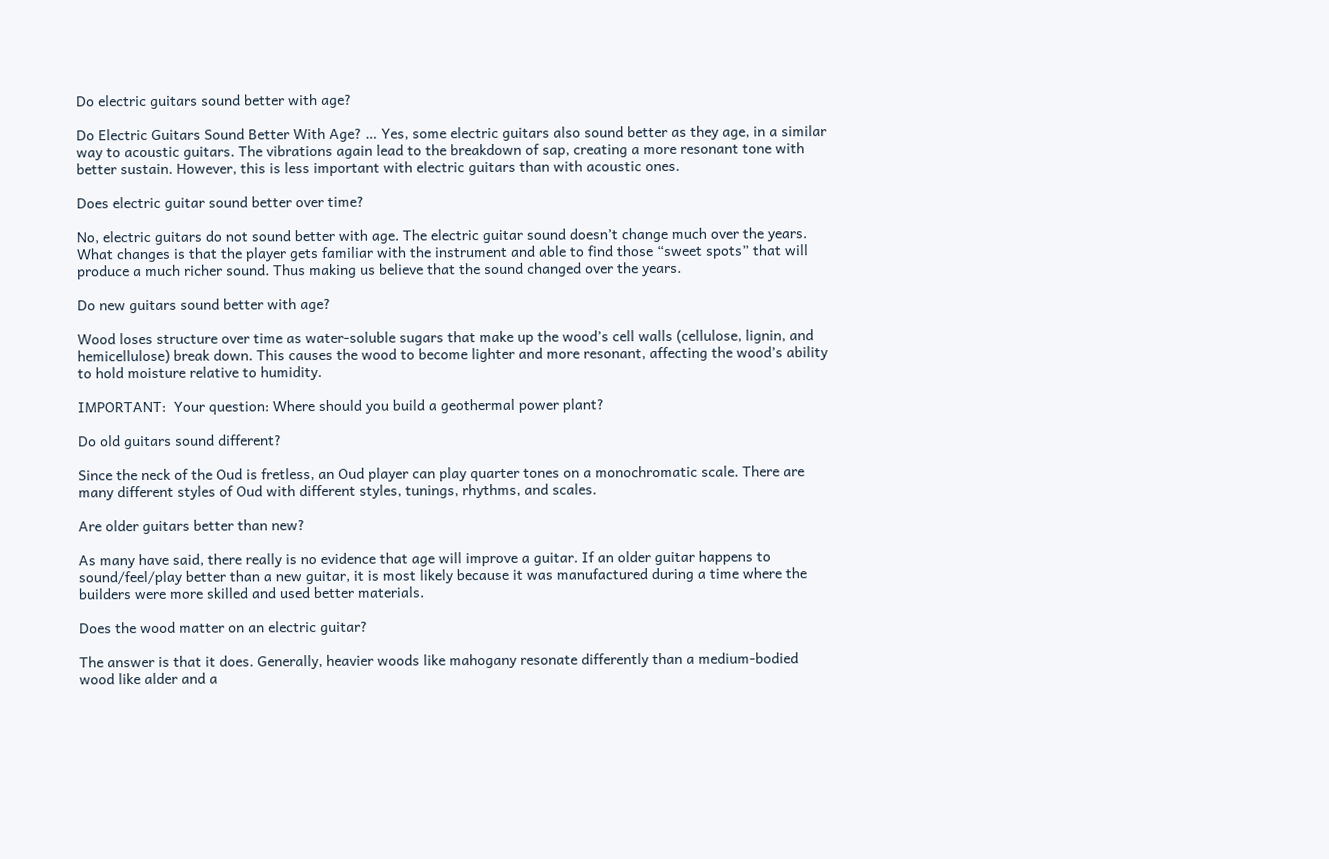Do electric guitars sound better with age?

Do Electric Guitars Sound Better With Age? … Yes, some electric guitars also sound better as they age, in a similar way to acoustic guitars. The vibrations again lead to the breakdown of sap, creating a more resonant tone with better sustain. However, this is less important with electric guitars than with acoustic ones.

Does electric guitar sound better over time?

No, electric guitars do not sound better with age. The electric guitar sound doesn’t change much over the years. What changes is that the player gets familiar with the instrument and able to find those “sweet spots” that will produce a much richer sound. Thus making us believe that the sound changed over the years.

Do new guitars sound better with age?

Wood loses structure over time as water-soluble sugars that make up the wood’s cell walls (cellulose, lignin, and hemicellulose) break down. This causes the wood to become lighter and more resonant, affecting the wood’s ability to hold moisture relative to humidity.

IMPORTANT:  Your question: Where should you build a geothermal power plant?

Do old guitars sound different?

Since the neck of the Oud is fretless, an Oud player can play quarter tones on a monochromatic scale. There are many different styles of Oud with different styles, tunings, rhythms, and scales.

Are older guitars better than new?

As many have said, there really is no evidence that age will improve a guitar. If an older guitar happens to sound/feel/play better than a new guitar, it is most likely because it was manufactured during a time where the builders were more skilled and used better materials.

Does the wood matter on an electric guitar?

The answer is that it does. Generally, heavier woods like mahogany resonate differently than a medium-bodied wood like alder and a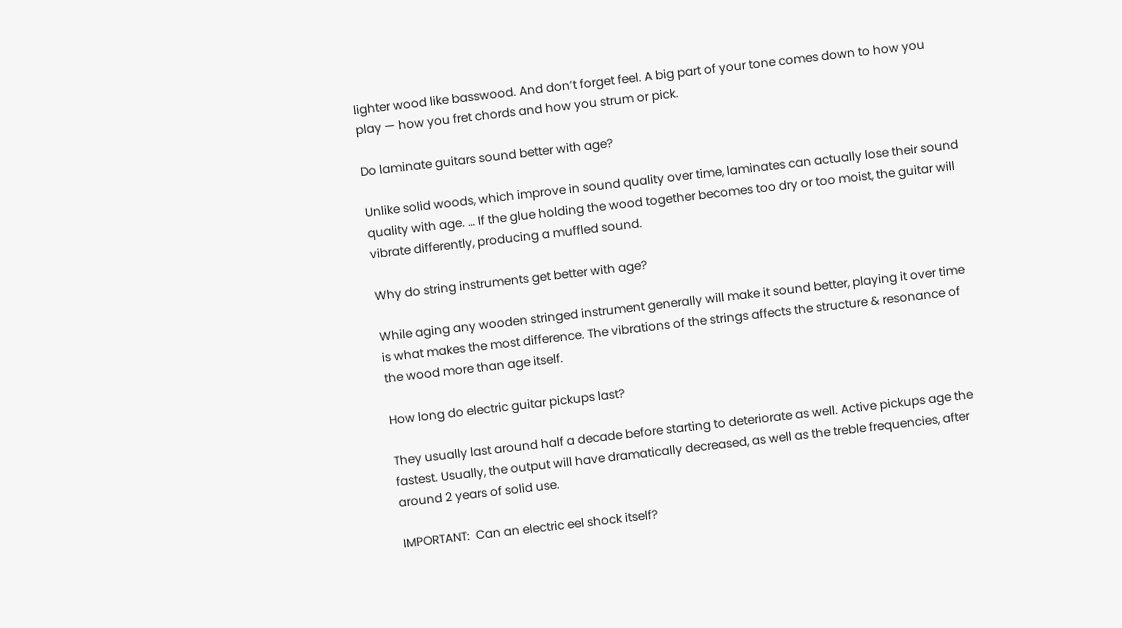lighter wood like basswood. And don’t forget feel. A big part of your tone comes down to how you play — how you fret chords and how you strum or pick.

Do laminate guitars sound better with age?

Unlike solid woods, which improve in sound quality over time, laminates can actually lose their sound quality with age. … If the glue holding the wood together becomes too dry or too moist, the guitar will vibrate differently, producing a muffled sound.

Why do string instruments get better with age?

While aging any wooden stringed instrument generally will make it sound better, playing it over time is what makes the most difference. The vibrations of the strings affects the structure & resonance of the wood more than age itself.

How long do electric guitar pickups last?

They usually last around half a decade before starting to deteriorate as well. Active pickups age the fastest. Usually, the output will have dramatically decreased, as well as the treble frequencies, after around 2 years of solid use.

IMPORTANT:  Can an electric eel shock itself?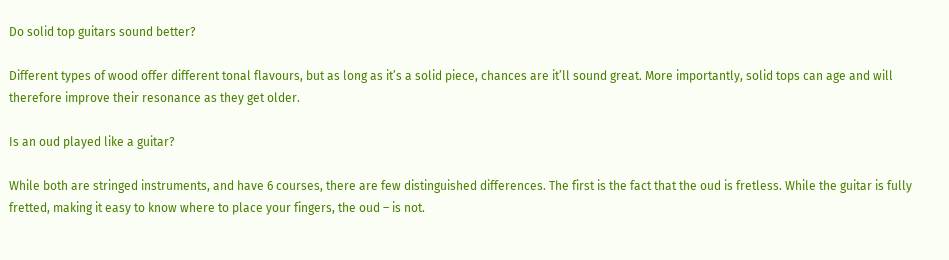Do solid top guitars sound better?

Different types of wood offer different tonal flavours, but as long as it’s a solid piece, chances are it’ll sound great. More importantly, solid tops can age and will therefore improve their resonance as they get older.

Is an oud played like a guitar?

While both are stringed instruments, and have 6 courses, there are few distinguished differences. The first is the fact that the oud is fretless. While the guitar is fully fretted, making it easy to know where to place your fingers, the oud – is not.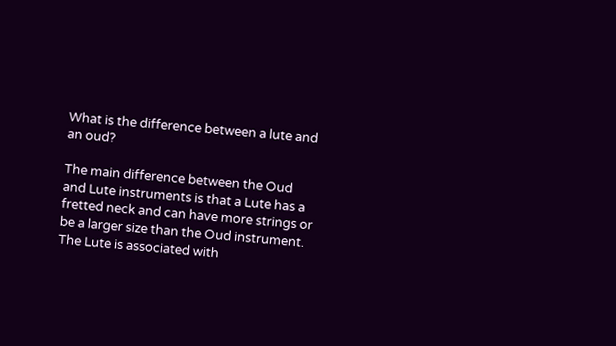What is the difference between a lute and an oud?

The main difference between the Oud and Lute instruments is that a Lute has a fretted neck and can have more strings or be a larger size than the Oud instrument. The Lute is associated with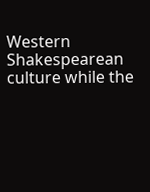Western Shakespearean culture while the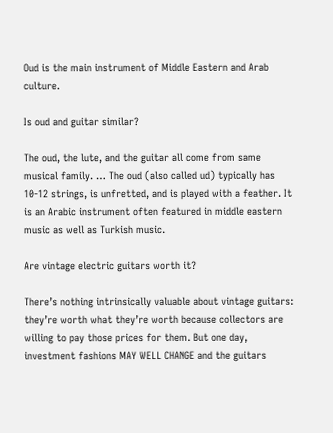Oud is the main instrument of Middle Eastern and Arab culture.

Is oud and guitar similar?

The oud, the lute, and the guitar all come from same musical family. … The oud (also called ud) typically has 10-12 strings, is unfretted, and is played with a feather. It is an Arabic instrument often featured in middle eastern music as well as Turkish music.

Are vintage electric guitars worth it?

There’s nothing intrinsically valuable about vintage guitars: they’re worth what they’re worth because collectors are willing to pay those prices for them. But one day, investment fashions MAY WELL CHANGE and the guitars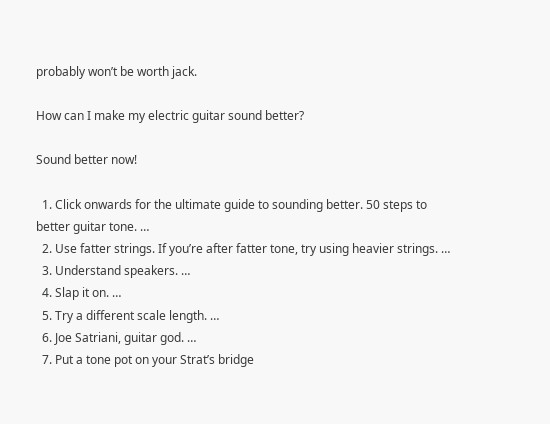probably won’t be worth jack.

How can I make my electric guitar sound better?

Sound better now!

  1. Click onwards for the ultimate guide to sounding better. 50 steps to better guitar tone. …
  2. Use fatter strings. If you’re after fatter tone, try using heavier strings. …
  3. Understand speakers. …
  4. Slap it on. …
  5. Try a different scale length. …
  6. Joe Satriani, guitar god. …
  7. Put a tone pot on your Strat’s bridge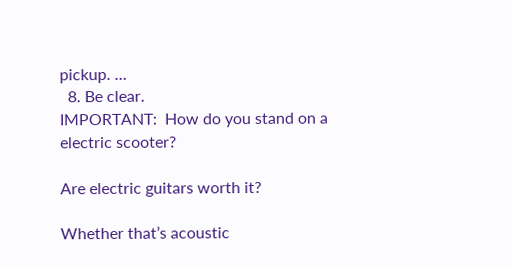pickup. …
  8. Be clear.
IMPORTANT:  How do you stand on a electric scooter?

Are electric guitars worth it?

Whether that’s acoustic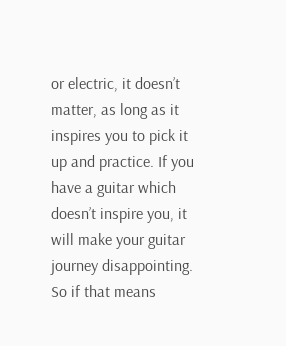or electric, it doesn’t matter, as long as it inspires you to pick it up and practice. If you have a guitar which doesn’t inspire you, it will make your guitar journey disappointing. So if that means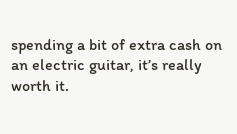spending a bit of extra cash on an electric guitar, it’s really worth it.